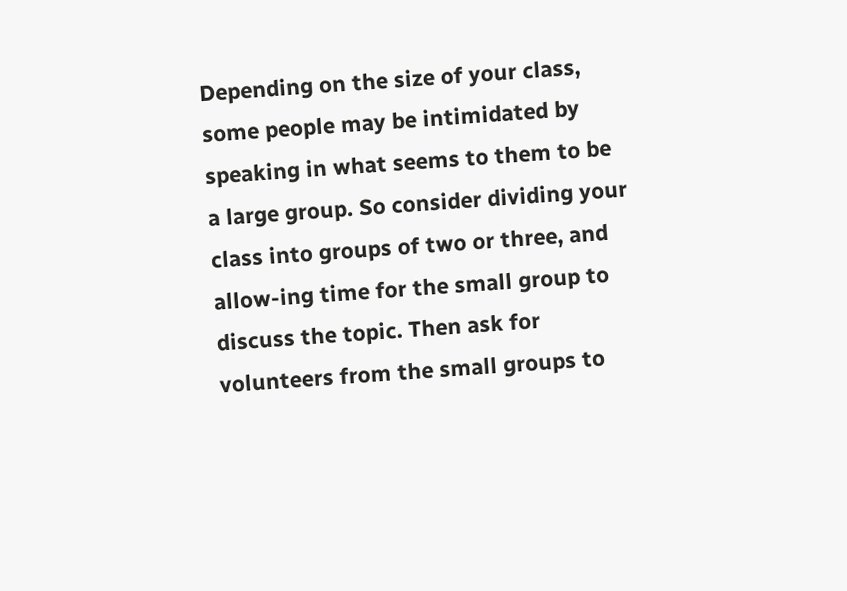Depending on the size of your class, some people may be intimidated by speaking in what seems to them to be a large group. So consider dividing your class into groups of two or three, and allow-ing time for the small group to discuss the topic. Then ask for volunteers from the small groups to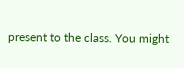present to the class. You might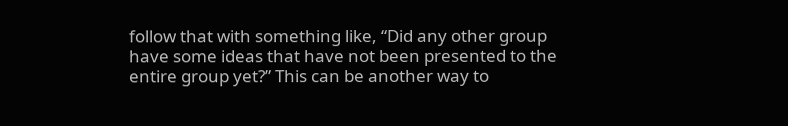follow that with something like, “Did any other group have some ideas that have not been presented to the entire group yet?” This can be another way to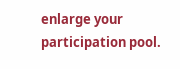enlarge your participation pool.